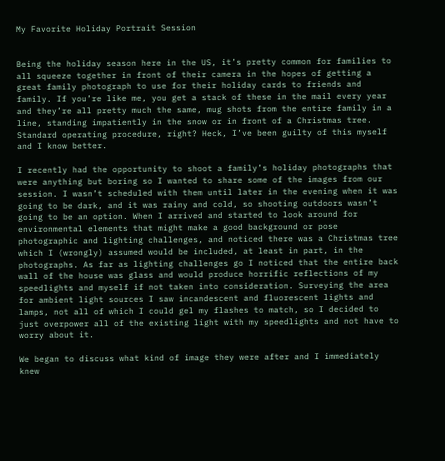My Favorite Holiday Portrait Session


Being the holiday season here in the US, it’s pretty common for families to all squeeze together in front of their camera in the hopes of getting a great family photograph to use for their holiday cards to friends and family. If you’re like me, you get a stack of these in the mail every year and they’re all pretty much the same, mug shots from the entire family in a line, standing impatiently in the snow or in front of a Christmas tree. Standard operating procedure, right? Heck, I’ve been guilty of this myself and I know better.

I recently had the opportunity to shoot a family’s holiday photographs that were anything but boring so I wanted to share some of the images from our session. I wasn’t scheduled with them until later in the evening when it was going to be dark, and it was rainy and cold, so shooting outdoors wasn’t going to be an option. When I arrived and started to look around for environmental elements that might make a good background or pose photographic and lighting challenges, and noticed there was a Christmas tree which I (wrongly) assumed would be included, at least in part, in the photographs. As far as lighting challenges go I noticed that the entire back wall of the house was glass and would produce horrific reflections of my speedlights and myself if not taken into consideration. Surveying the area for ambient light sources I saw incandescent and fluorescent lights and lamps, not all of which I could gel my flashes to match, so I decided to just overpower all of the existing light with my speedlights and not have to worry about it.

We began to discuss what kind of image they were after and I immediately knew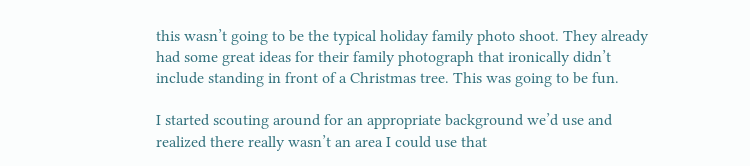this wasn’t going to be the typical holiday family photo shoot. They already had some great ideas for their family photograph that ironically didn’t include standing in front of a Christmas tree. This was going to be fun.

I started scouting around for an appropriate background we’d use and realized there really wasn’t an area I could use that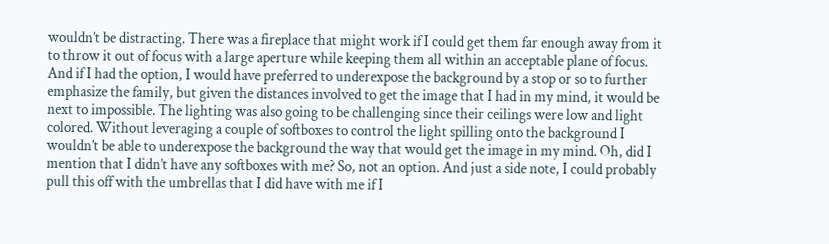wouldn’t be distracting. There was a fireplace that might work if I could get them far enough away from it to throw it out of focus with a large aperture while keeping them all within an acceptable plane of focus. And if I had the option, I would have preferred to underexpose the background by a stop or so to further emphasize the family, but given the distances involved to get the image that I had in my mind, it would be next to impossible. The lighting was also going to be challenging since their ceilings were low and light colored. Without leveraging a couple of softboxes to control the light spilling onto the background I wouldn’t be able to underexpose the background the way that would get the image in my mind. Oh, did I mention that I didn’t have any softboxes with me? So, not an option. And just a side note, I could probably pull this off with the umbrellas that I did have with me if I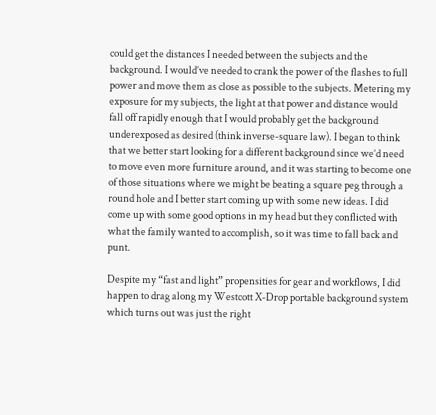could get the distances I needed between the subjects and the background. I would’ve needed to crank the power of the flashes to full power and move them as close as possible to the subjects. Metering my exposure for my subjects, the light at that power and distance would fall off rapidly enough that I would probably get the background underexposed as desired (think inverse-square law). I began to think that we better start looking for a different background since we’d need to move even more furniture around, and it was starting to become one of those situations where we might be beating a square peg through a round hole and I better start coming up with some new ideas. I did come up with some good options in my head but they conflicted with what the family wanted to accomplish, so it was time to fall back and punt.

Despite my “fast and light” propensities for gear and workflows, I did happen to drag along my Westcott X-Drop portable background system which turns out was just the right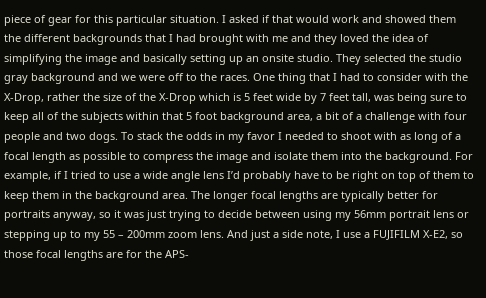piece of gear for this particular situation. I asked if that would work and showed them the different backgrounds that I had brought with me and they loved the idea of simplifying the image and basically setting up an onsite studio. They selected the studio gray background and we were off to the races. One thing that I had to consider with the X-Drop, rather the size of the X-Drop which is 5 feet wide by 7 feet tall, was being sure to keep all of the subjects within that 5 foot background area, a bit of a challenge with four people and two dogs. To stack the odds in my favor I needed to shoot with as long of a focal length as possible to compress the image and isolate them into the background. For example, if I tried to use a wide angle lens I’d probably have to be right on top of them to keep them in the background area. The longer focal lengths are typically better for portraits anyway, so it was just trying to decide between using my 56mm portrait lens or stepping up to my 55 – 200mm zoom lens. And just a side note, I use a FUJIFILM X-E2, so those focal lengths are for the APS-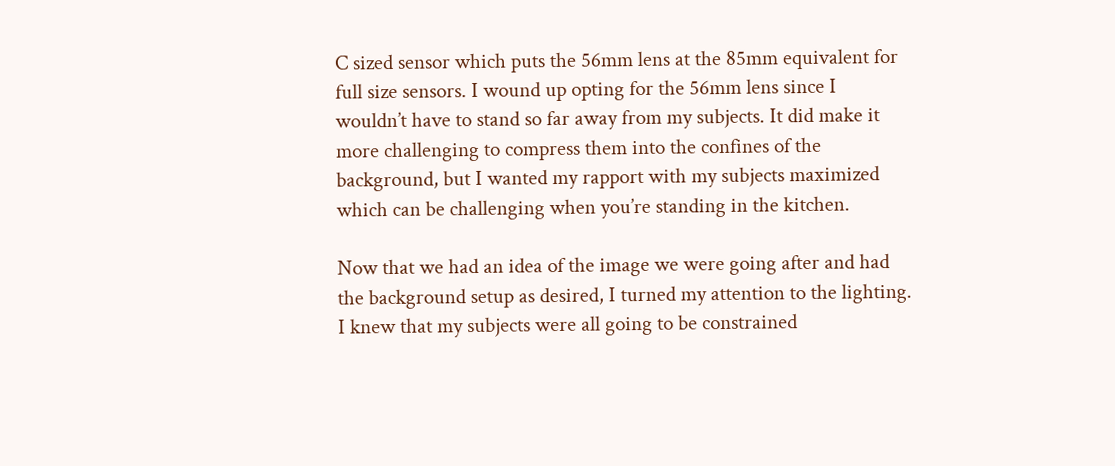C sized sensor which puts the 56mm lens at the 85mm equivalent for full size sensors. I wound up opting for the 56mm lens since I wouldn’t have to stand so far away from my subjects. It did make it more challenging to compress them into the confines of the background, but I wanted my rapport with my subjects maximized which can be challenging when you’re standing in the kitchen.

Now that we had an idea of the image we were going after and had the background setup as desired, I turned my attention to the lighting. I knew that my subjects were all going to be constrained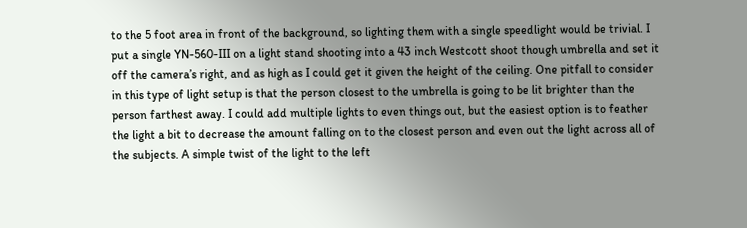to the 5 foot area in front of the background, so lighting them with a single speedlight would be trivial. I put a single YN-560-III on a light stand shooting into a 43 inch Westcott shoot though umbrella and set it off the camera’s right, and as high as I could get it given the height of the ceiling. One pitfall to consider in this type of light setup is that the person closest to the umbrella is going to be lit brighter than the person farthest away. I could add multiple lights to even things out, but the easiest option is to feather the light a bit to decrease the amount falling on to the closest person and even out the light across all of the subjects. A simple twist of the light to the left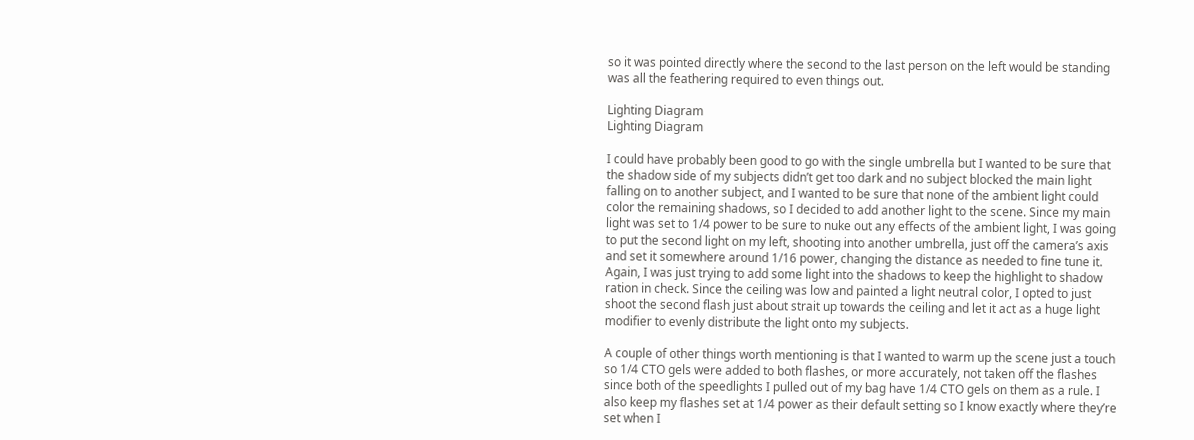so it was pointed directly where the second to the last person on the left would be standing was all the feathering required to even things out.

Lighting Diagram
Lighting Diagram

I could have probably been good to go with the single umbrella but I wanted to be sure that the shadow side of my subjects didn’t get too dark and no subject blocked the main light falling on to another subject, and I wanted to be sure that none of the ambient light could color the remaining shadows, so I decided to add another light to the scene. Since my main light was set to 1/4 power to be sure to nuke out any effects of the ambient light, I was going to put the second light on my left, shooting into another umbrella, just off the camera’s axis and set it somewhere around 1/16 power, changing the distance as needed to fine tune it. Again, I was just trying to add some light into the shadows to keep the highlight to shadow ration in check. Since the ceiling was low and painted a light neutral color, I opted to just shoot the second flash just about strait up towards the ceiling and let it act as a huge light modifier to evenly distribute the light onto my subjects.

A couple of other things worth mentioning is that I wanted to warm up the scene just a touch so 1/4 CTO gels were added to both flashes, or more accurately, not taken off the flashes since both of the speedlights I pulled out of my bag have 1/4 CTO gels on them as a rule. I also keep my flashes set at 1/4 power as their default setting so I know exactly where they’re set when I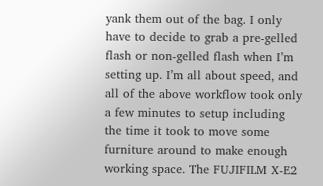yank them out of the bag. I only have to decide to grab a pre-gelled flash or non-gelled flash when I’m setting up. I’m all about speed, and all of the above workflow took only a few minutes to setup including the time it took to move some furniture around to make enough working space. The FUJIFILM X-E2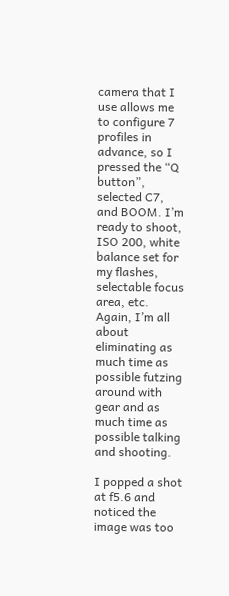camera that I use allows me to configure 7 profiles in advance, so I pressed the “Q button”, selected C7, and BOOM. I’m ready to shoot, ISO 200, white balance set for my flashes, selectable focus area, etc. Again, I’m all about eliminating as much time as possible futzing around with gear and as much time as possible talking and shooting.

I popped a shot at f5.6 and noticed the image was too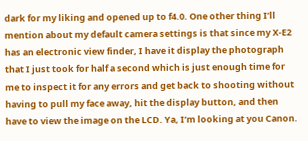dark for my liking and opened up to f4.0. One other thing I’ll mention about my default camera settings is that since my X-E2 has an electronic view finder, I have it display the photograph that I just took for half a second which is just enough time for me to inspect it for any errors and get back to shooting without having to pull my face away, hit the display button, and then have to view the image on the LCD. Ya, I’m looking at you Canon.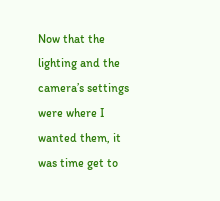Now that the lighting and the camera’s settings were where I wanted them, it was time get to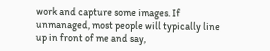work and capture some images. If unmanaged, most people will typically line up in front of me and say,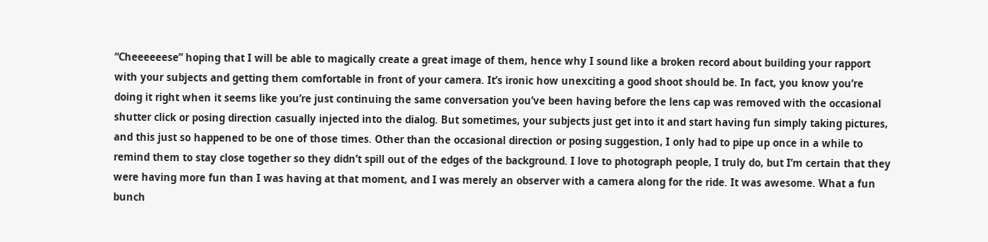“Cheeeeeese” hoping that I will be able to magically create a great image of them, hence why I sound like a broken record about building your rapport with your subjects and getting them comfortable in front of your camera. It’s ironic how unexciting a good shoot should be. In fact, you know you’re doing it right when it seems like you’re just continuing the same conversation you’ve been having before the lens cap was removed with the occasional shutter click or posing direction casually injected into the dialog. But sometimes, your subjects just get into it and start having fun simply taking pictures, and this just so happened to be one of those times. Other than the occasional direction or posing suggestion, I only had to pipe up once in a while to remind them to stay close together so they didn’t spill out of the edges of the background. I love to photograph people, I truly do, but I’m certain that they were having more fun than I was having at that moment, and I was merely an observer with a camera along for the ride. It was awesome. What a fun bunch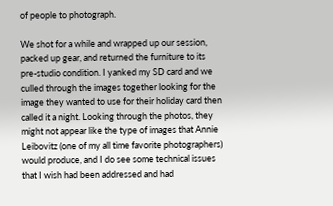of people to photograph.

We shot for a while and wrapped up our session, packed up gear, and returned the furniture to its pre-studio condition. I yanked my SD card and we culled through the images together looking for the image they wanted to use for their holiday card then called it a night. Looking through the photos, they might not appear like the type of images that Annie Leibovitz (one of my all time favorite photographers) would produce, and I do see some technical issues that I wish had been addressed and had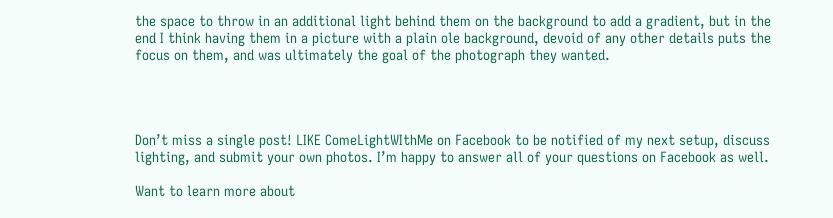the space to throw in an additional light behind them on the background to add a gradient, but in the end I think having them in a picture with a plain ole background, devoid of any other details puts the focus on them, and was ultimately the goal of the photograph they wanted.




Don’t miss a single post! LIKE ComeLightWIthMe on Facebook to be notified of my next setup, discuss lighting, and submit your own photos. I’m happy to answer all of your questions on Facebook as well.

Want to learn more about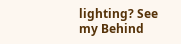lighting? See my Behind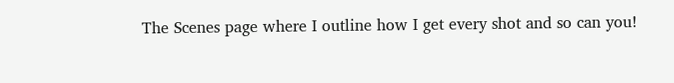The Scenes page where I outline how I get every shot and so can you!